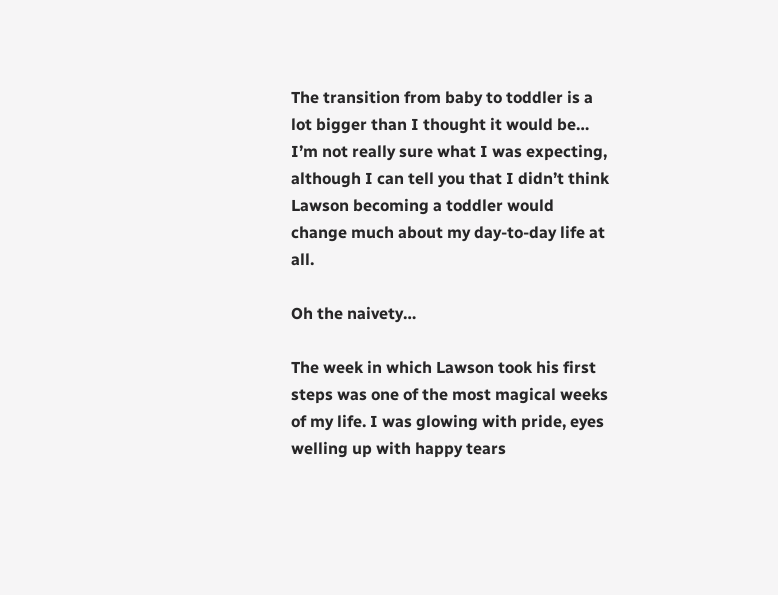The transition from baby to toddler is a lot bigger than I thought it would be… I’m not really sure what I was expecting, although I can tell you that I didn’t think Lawson becoming a toddler would change much about my day-to-day life at all.

Oh the naivety…

The week in which Lawson took his first steps was one of the most magical weeks of my life. I was glowing with pride, eyes welling up with happy tears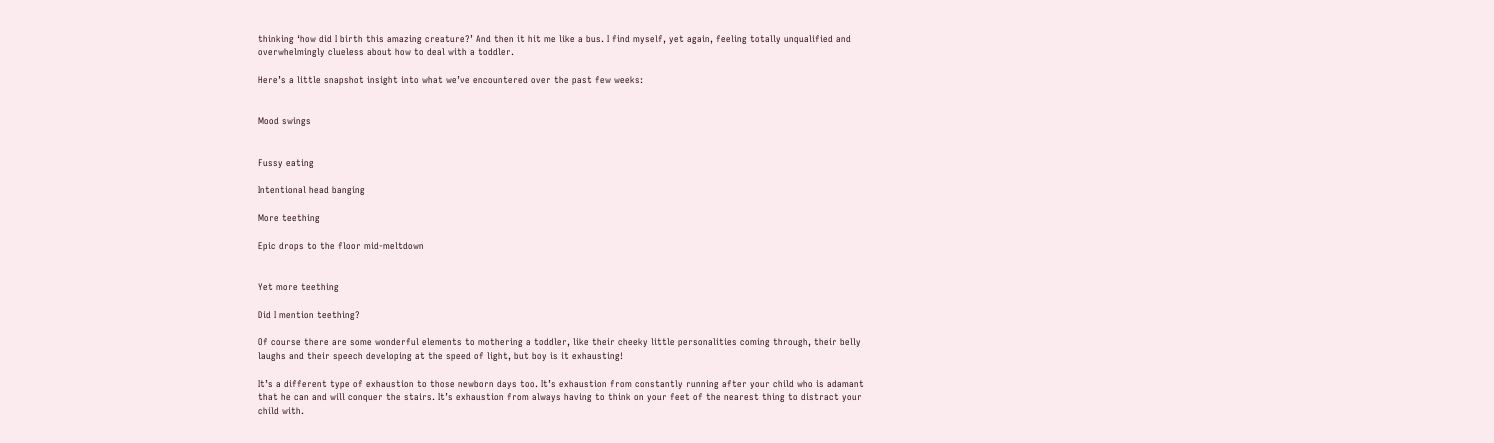thinking ‘how did I birth this amazing creature?’ And then it hit me like a bus. I find myself, yet again, feeling totally unqualified and overwhelmingly clueless about how to deal with a toddler.

Here’s a little snapshot insight into what we’ve encountered over the past few weeks:


Mood swings


Fussy eating

Intentional head banging

More teething

Epic drops to the floor mid-meltdown


Yet more teething

Did I mention teething?

Of course there are some wonderful elements to mothering a toddler, like their cheeky little personalities coming through, their belly laughs and their speech developing at the speed of light, but boy is it exhausting!

It’s a different type of exhaustion to those newborn days too. It’s exhaustion from constantly running after your child who is adamant that he can and will conquer the stairs. It’s exhaustion from always having to think on your feet of the nearest thing to distract your child with.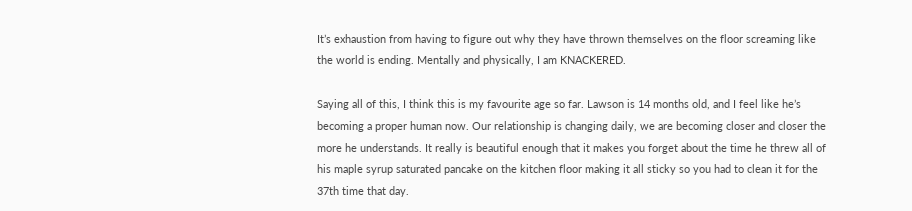It’s exhaustion from having to figure out why they have thrown themselves on the floor screaming like the world is ending. Mentally and physically, I am KNACKERED.

Saying all of this, I think this is my favourite age so far. Lawson is 14 months old, and I feel like he’s becoming a proper human now. Our relationship is changing daily, we are becoming closer and closer the more he understands. It really is beautiful enough that it makes you forget about the time he threw all of his maple syrup saturated pancake on the kitchen floor making it all sticky so you had to clean it for the 37th time that day.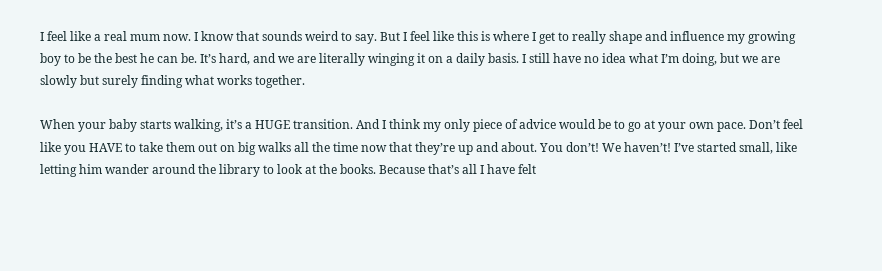I feel like a real mum now. I know that sounds weird to say. But I feel like this is where I get to really shape and influence my growing boy to be the best he can be. It’s hard, and we are literally winging it on a daily basis. I still have no idea what I’m doing, but we are slowly but surely finding what works together.

When your baby starts walking, it’s a HUGE transition. And I think my only piece of advice would be to go at your own pace. Don’t feel like you HAVE to take them out on big walks all the time now that they’re up and about. You don’t! We haven’t! I’ve started small, like letting him wander around the library to look at the books. Because that’s all I have felt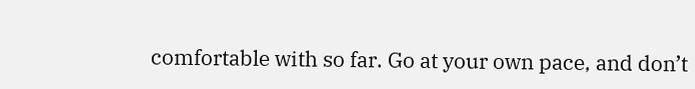comfortable with so far. Go at your own pace, and don’t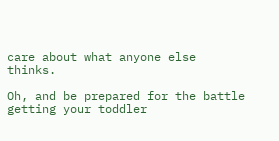care about what anyone else thinks.

Oh, and be prepared for the battle getting your toddler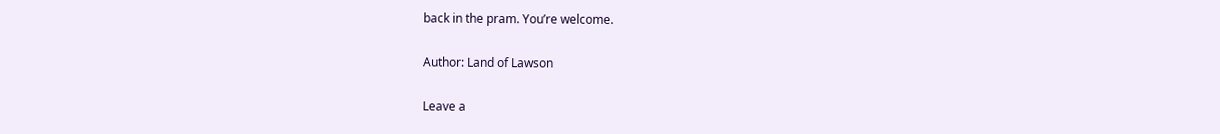back in the pram. You’re welcome.

Author: Land of Lawson

Leave a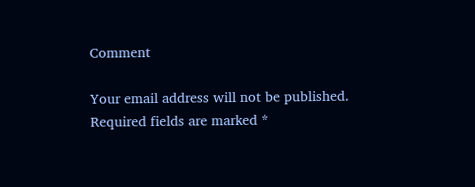Comment

Your email address will not be published. Required fields are marked *